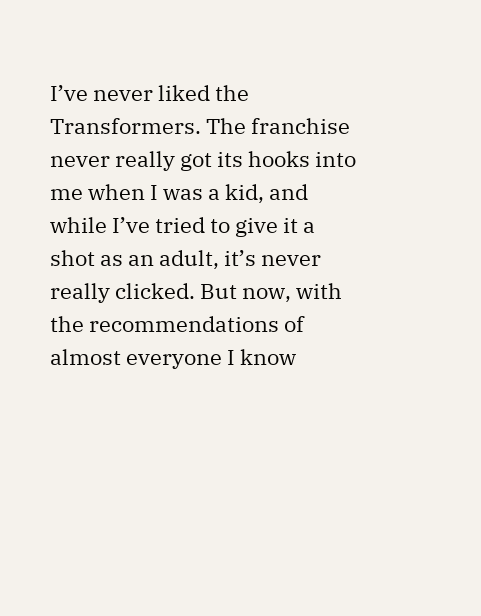I’ve never liked the Transformers. The franchise never really got its hooks into me when I was a kid, and while I’ve tried to give it a shot as an adult, it’s never really clicked. But now, with the recommendations of almost everyone I know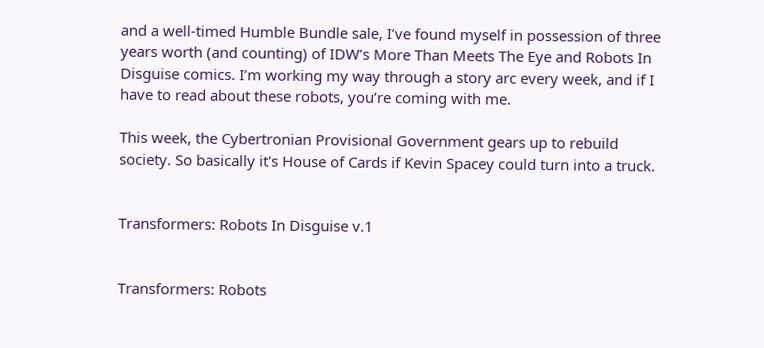and a well-timed Humble Bundle sale, I’ve found myself in possession of three years worth (and counting) of IDW’s More Than Meets The Eye and Robots In Disguise comics. I’m working my way through a story arc every week, and if I have to read about these robots, you’re coming with me.

This week, the Cybertronian Provisional Government gears up to rebuild society. So basically it's House of Cards if Kevin Spacey could turn into a truck.


Transformers: Robots In Disguise v.1


Transformers: Robots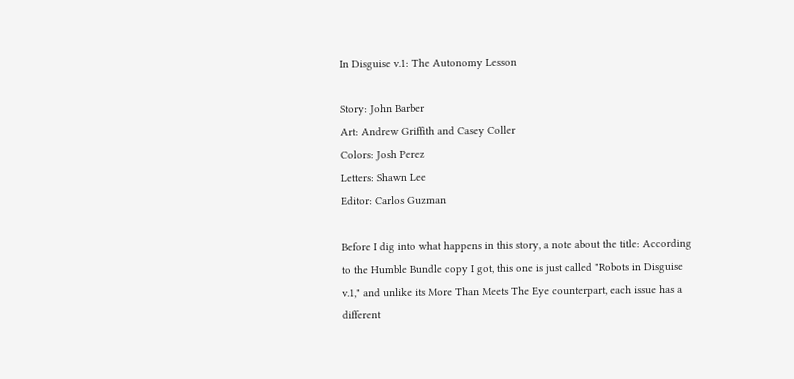In Disguise v.1: The Autonomy Lesson

Story: John Barber
Art: Andrew Griffith and Casey Coller
Colors: Josh Perez
Letters: Shawn Lee
Editor: Carlos Guzman

Before I dig into what happens in this story, a note about the title: According to the Humble Bundle copy I got, this one is just called "Robots in Disguise v.1," and unlike its More Than Meets The Eye counterpart, each issue has a different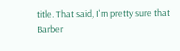title. That said, I'm pretty sure that Barber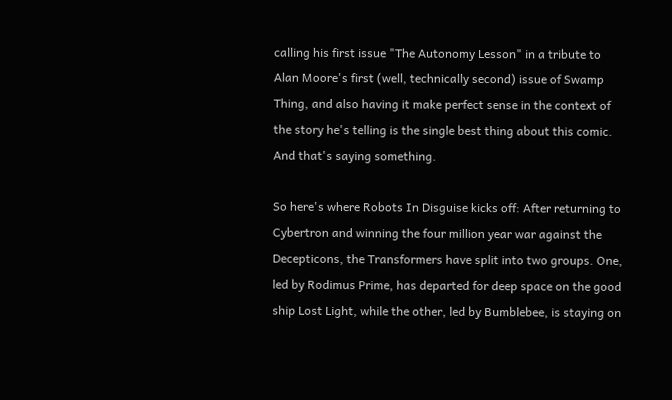calling his first issue "The Autonomy Lesson" in a tribute to Alan Moore's first (well, technically second) issue of Swamp Thing, and also having it make perfect sense in the context of the story he's telling is the single best thing about this comic. And that's saying something.

So here's where Robots In Disguise kicks off: After returning to Cybertron and winning the four million year war against the Decepticons, the Transformers have split into two groups. One, led by Rodimus Prime, has departed for deep space on the good ship Lost Light, while the other, led by Bumblebee, is staying on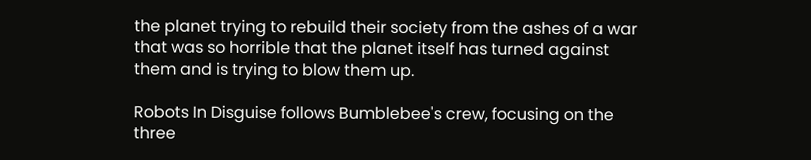the planet trying to rebuild their society from the ashes of a war that was so horrible that the planet itself has turned against them and is trying to blow them up.

Robots In Disguise follows Bumblebee's crew, focusing on the three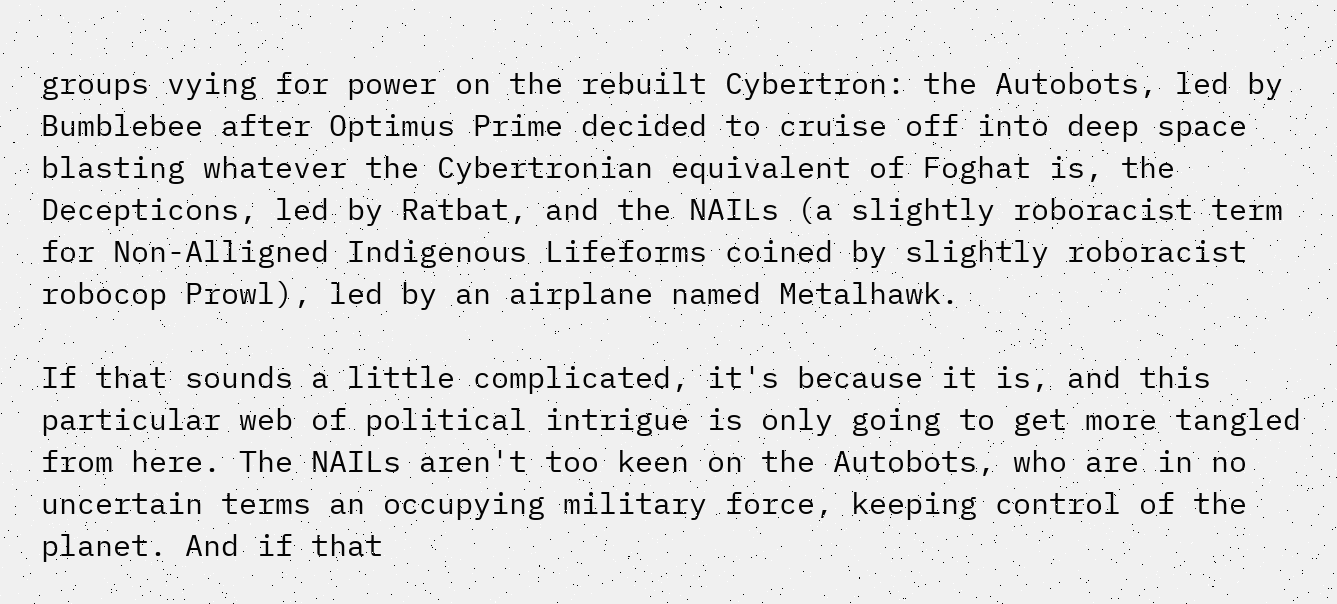groups vying for power on the rebuilt Cybertron: the Autobots, led by Bumblebee after Optimus Prime decided to cruise off into deep space blasting whatever the Cybertronian equivalent of Foghat is, the Decepticons, led by Ratbat, and the NAILs (a slightly roboracist term for Non-Alligned Indigenous Lifeforms coined by slightly roboracist robocop Prowl), led by an airplane named Metalhawk.

If that sounds a little complicated, it's because it is, and this particular web of political intrigue is only going to get more tangled from here. The NAILs aren't too keen on the Autobots, who are in no uncertain terms an occupying military force, keeping control of the planet. And if that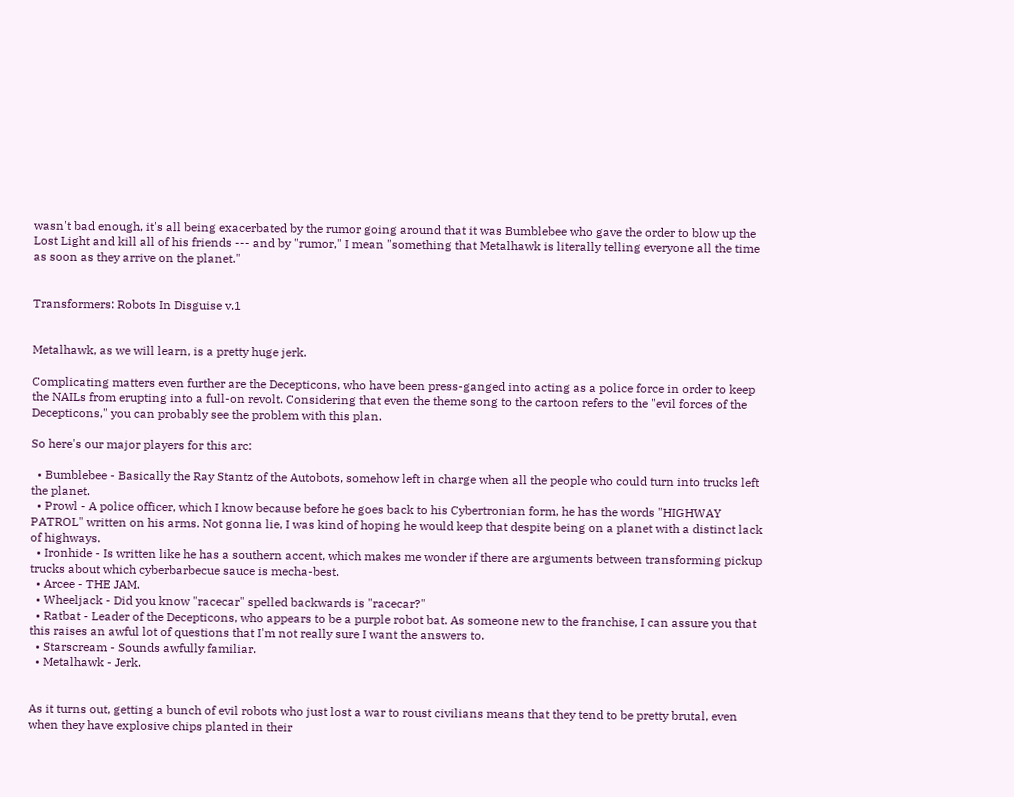wasn't bad enough, it's all being exacerbated by the rumor going around that it was Bumblebee who gave the order to blow up the Lost Light and kill all of his friends --- and by "rumor," I mean "something that Metalhawk is literally telling everyone all the time as soon as they arrive on the planet."


Transformers: Robots In Disguise v.1


Metalhawk, as we will learn, is a pretty huge jerk.

Complicating matters even further are the Decepticons, who have been press-ganged into acting as a police force in order to keep the NAILs from erupting into a full-on revolt. Considering that even the theme song to the cartoon refers to the "evil forces of the Decepticons," you can probably see the problem with this plan.

So here's our major players for this arc:

  • Bumblebee - Basically the Ray Stantz of the Autobots, somehow left in charge when all the people who could turn into trucks left the planet.
  • Prowl - A police officer, which I know because before he goes back to his Cybertronian form, he has the words "HIGHWAY PATROL" written on his arms. Not gonna lie, I was kind of hoping he would keep that despite being on a planet with a distinct lack of highways.
  • Ironhide - Is written like he has a southern accent, which makes me wonder if there are arguments between transforming pickup trucks about which cyberbarbecue sauce is mecha-best.
  • Arcee - THE JAM.
  • Wheeljack - Did you know "racecar" spelled backwards is "racecar?"
  • Ratbat - Leader of the Decepticons, who appears to be a purple robot bat. As someone new to the franchise, I can assure you that this raises an awful lot of questions that I'm not really sure I want the answers to.
  • Starscream - Sounds awfully familiar.
  • Metalhawk - Jerk.


As it turns out, getting a bunch of evil robots who just lost a war to roust civilians means that they tend to be pretty brutal, even when they have explosive chips planted in their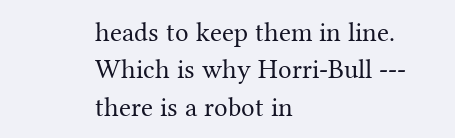heads to keep them in line. Which is why Horri-Bull --- there is a robot in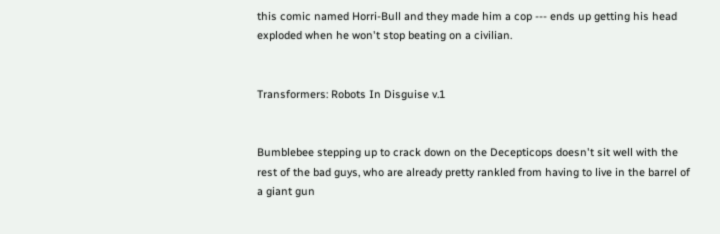this comic named Horri-Bull and they made him a cop --- ends up getting his head exploded when he won't stop beating on a civilian.


Transformers: Robots In Disguise v.1


Bumblebee stepping up to crack down on the Decepticops doesn't sit well with the rest of the bad guys, who are already pretty rankled from having to live in the barrel of a giant gun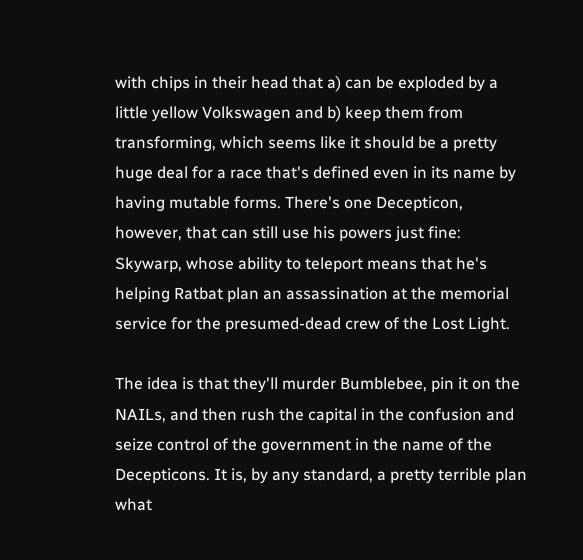with chips in their head that a) can be exploded by a little yellow Volkswagen and b) keep them from transforming, which seems like it should be a pretty huge deal for a race that's defined even in its name by having mutable forms. There's one Decepticon, however, that can still use his powers just fine: Skywarp, whose ability to teleport means that he's helping Ratbat plan an assassination at the memorial service for the presumed-dead crew of the Lost Light.

The idea is that they'll murder Bumblebee, pin it on the NAILs, and then rush the capital in the confusion and seize control of the government in the name of the Decepticons. It is, by any standard, a pretty terrible plan what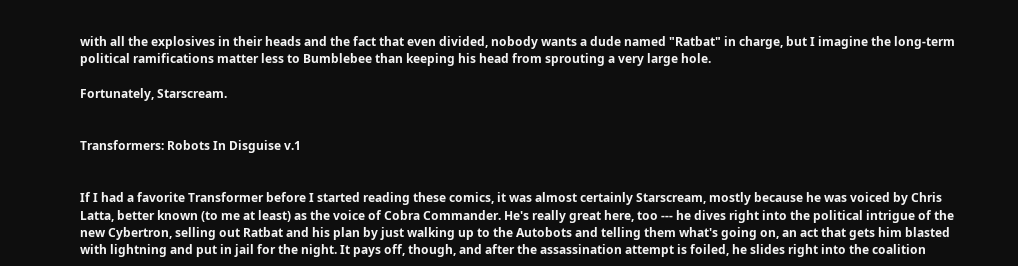with all the explosives in their heads and the fact that even divided, nobody wants a dude named "Ratbat" in charge, but I imagine the long-term political ramifications matter less to Bumblebee than keeping his head from sprouting a very large hole.

Fortunately, Starscream.


Transformers: Robots In Disguise v.1


If I had a favorite Transformer before I started reading these comics, it was almost certainly Starscream, mostly because he was voiced by Chris Latta, better known (to me at least) as the voice of Cobra Commander. He's really great here, too --- he dives right into the political intrigue of the new Cybertron, selling out Ratbat and his plan by just walking up to the Autobots and telling them what's going on, an act that gets him blasted with lightning and put in jail for the night. It pays off, though, and after the assassination attempt is foiled, he slides right into the coalition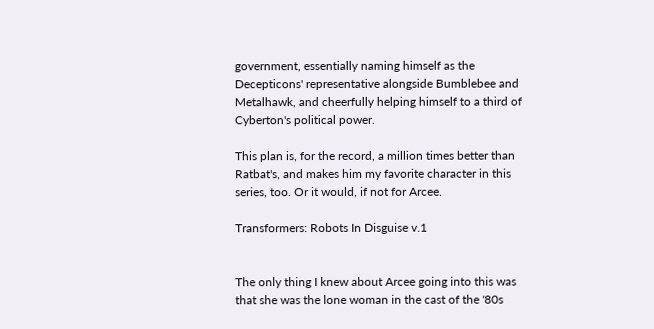government, essentially naming himself as the Decepticons' representative alongside Bumblebee and Metalhawk, and cheerfully helping himself to a third of Cyberton's political power.

This plan is, for the record, a million times better than Ratbat's, and makes him my favorite character in this series, too. Or it would, if not for Arcee.

Transformers: Robots In Disguise v.1


The only thing I knew about Arcee going into this was that she was the lone woman in the cast of the '80s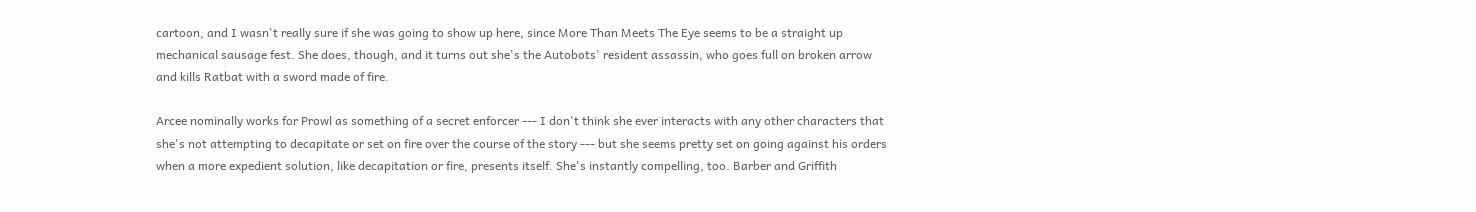cartoon, and I wasn't really sure if she was going to show up here, since More Than Meets The Eye seems to be a straight up mechanical sausage fest. She does, though, and it turns out she's the Autobots' resident assassin, who goes full on broken arrow and kills Ratbat with a sword made of fire.

Arcee nominally works for Prowl as something of a secret enforcer --- I don't think she ever interacts with any other characters that she's not attempting to decapitate or set on fire over the course of the story --- but she seems pretty set on going against his orders when a more expedient solution, like decapitation or fire, presents itself. She's instantly compelling, too. Barber and Griffith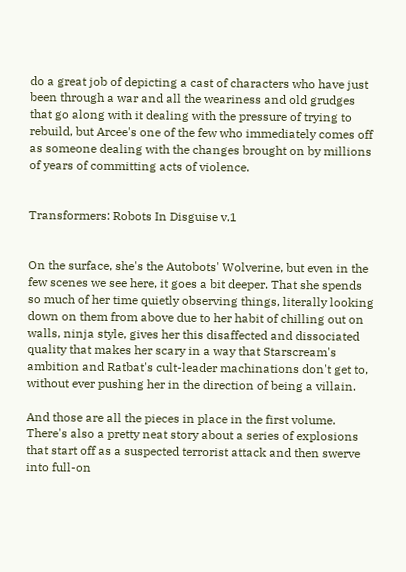do a great job of depicting a cast of characters who have just been through a war and all the weariness and old grudges that go along with it dealing with the pressure of trying to rebuild, but Arcee's one of the few who immediately comes off as someone dealing with the changes brought on by millions of years of committing acts of violence.


Transformers: Robots In Disguise v.1


On the surface, she's the Autobots' Wolverine, but even in the few scenes we see here, it goes a bit deeper. That she spends so much of her time quietly observing things, literally looking down on them from above due to her habit of chilling out on walls, ninja style, gives her this disaffected and dissociated quality that makes her scary in a way that Starscream's ambition and Ratbat's cult-leader machinations don't get to, without ever pushing her in the direction of being a villain.

And those are all the pieces in place in the first volume. There's also a pretty neat story about a series of explosions that start off as a suspected terrorist attack and then swerve into full-on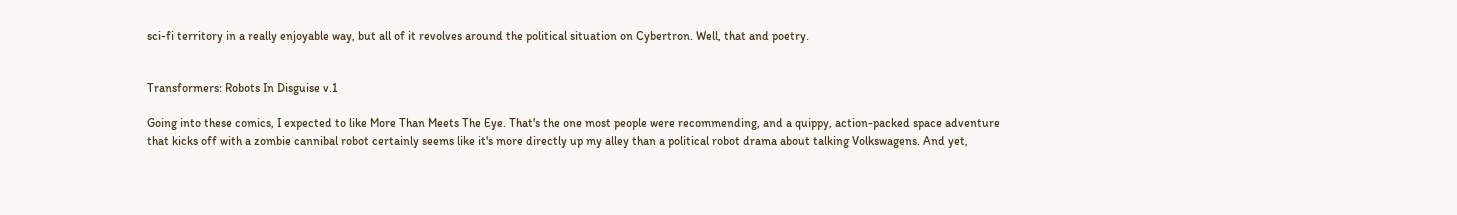sci-fi territory in a really enjoyable way, but all of it revolves around the political situation on Cybertron. Well, that and poetry.


Transformers: Robots In Disguise v.1

Going into these comics, I expected to like More Than Meets The Eye. That's the one most people were recommending, and a quippy, action-packed space adventure that kicks off with a zombie cannibal robot certainly seems like it's more directly up my alley than a political robot drama about talking Volkswagens. And yet,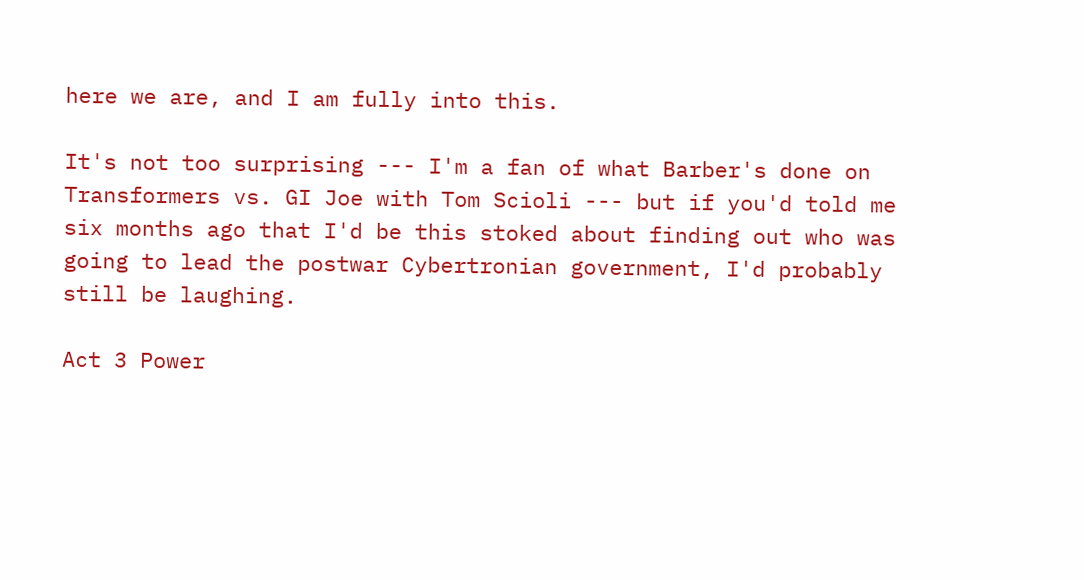here we are, and I am fully into this.

It's not too surprising --- I'm a fan of what Barber's done on Transformers vs. GI Joe with Tom Scioli --- but if you'd told me six months ago that I'd be this stoked about finding out who was going to lead the postwar Cybertronian government, I'd probably still be laughing.

Act 3 Power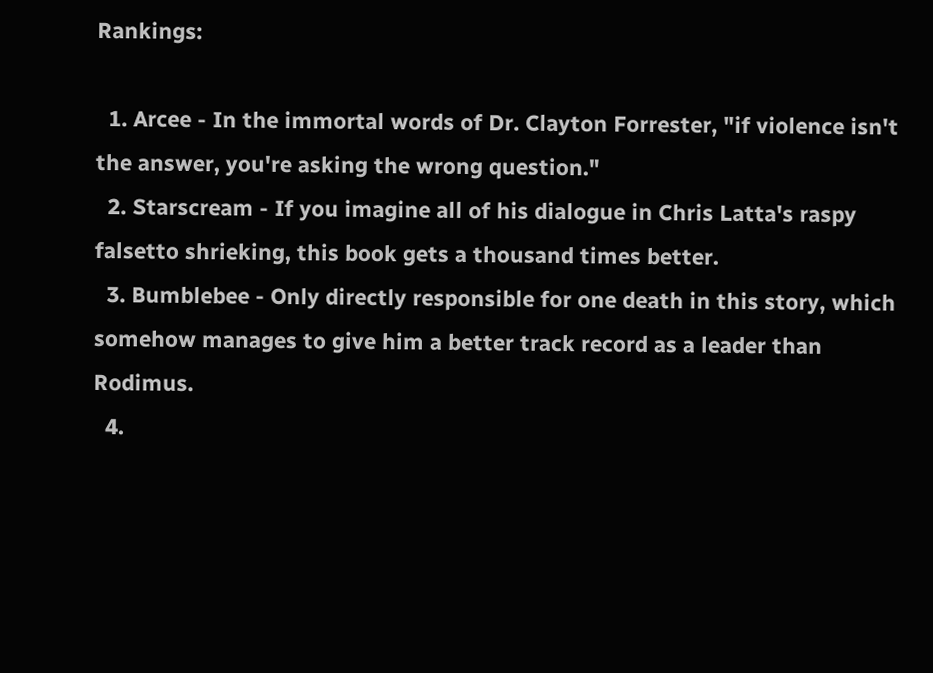Rankings:

  1. Arcee - In the immortal words of Dr. Clayton Forrester, "if violence isn't the answer, you're asking the wrong question."
  2. Starscream - If you imagine all of his dialogue in Chris Latta's raspy falsetto shrieking, this book gets a thousand times better.
  3. Bumblebee - Only directly responsible for one death in this story, which somehow manages to give him a better track record as a leader than Rodimus.
  4.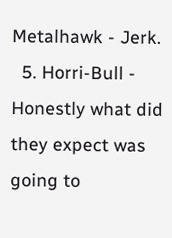Metalhawk - Jerk.
  5. Horri-Bull - Honestly what did they expect was going to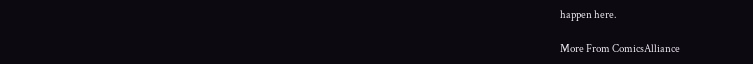happen here.

More From ComicsAlliance